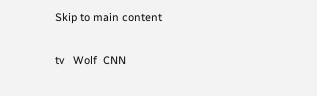Skip to main content

tv   Wolf  CNN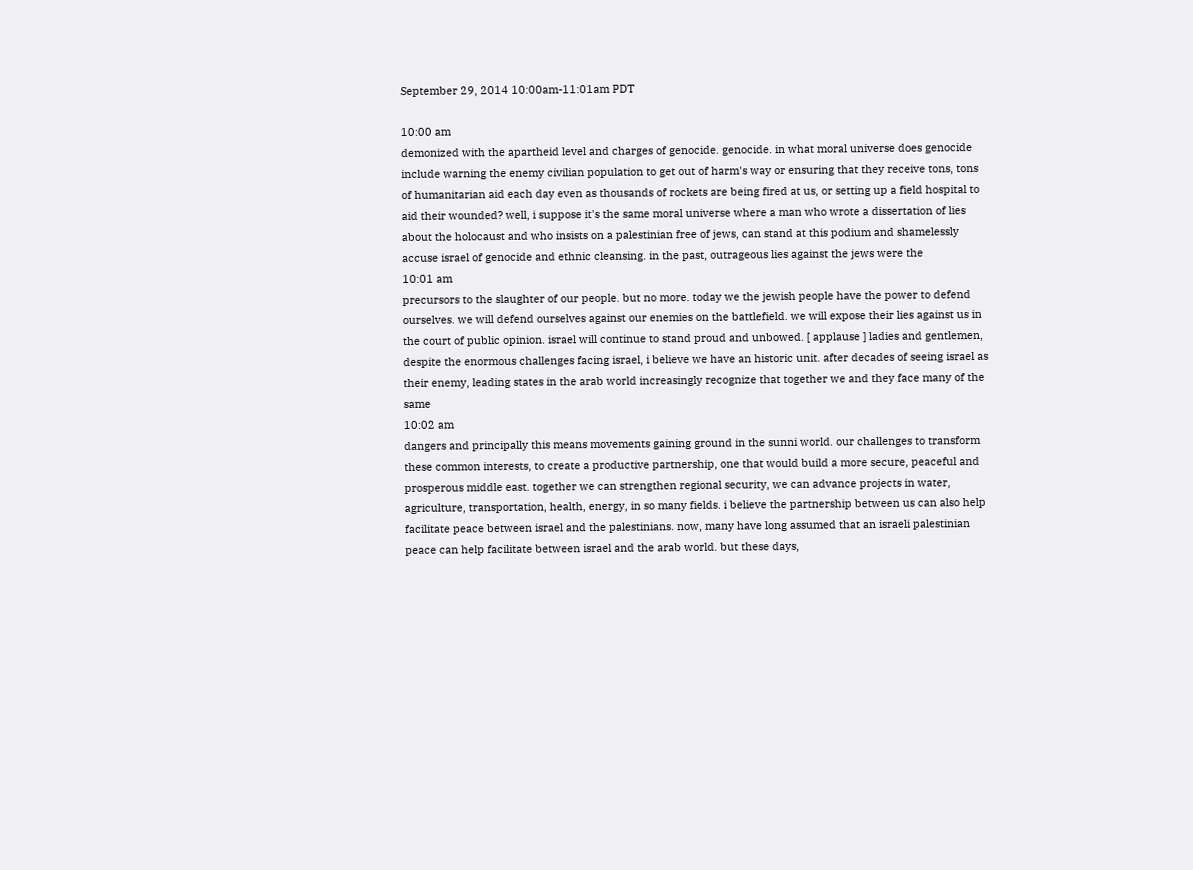September 29, 2014 10:00am-11:01am PDT

10:00 am
demonized with the apartheid level and charges of genocide. genocide. in what moral universe does genocide include warning the enemy civilian population to get out of harm's way or ensuring that they receive tons, tons of humanitarian aid each day even as thousands of rockets are being fired at us, or setting up a field hospital to aid their wounded? well, i suppose it's the same moral universe where a man who wrote a dissertation of lies about the holocaust and who insists on a palestinian free of jews, can stand at this podium and shamelessly accuse israel of genocide and ethnic cleansing. in the past, outrageous lies against the jews were the
10:01 am
precursors to the slaughter of our people. but no more. today we the jewish people have the power to defend ourselves. we will defend ourselves against our enemies on the battlefield. we will expose their lies against us in the court of public opinion. israel will continue to stand proud and unbowed. [ applause ] ladies and gentlemen, despite the enormous challenges facing israel, i believe we have an historic unit. after decades of seeing israel as their enemy, leading states in the arab world increasingly recognize that together we and they face many of the same
10:02 am
dangers and principally this means movements gaining ground in the sunni world. our challenges to transform these common interests, to create a productive partnership, one that would build a more secure, peaceful and prosperous middle east. together we can strengthen regional security, we can advance projects in water, agriculture, transportation, health, energy, in so many fields. i believe the partnership between us can also help facilitate peace between israel and the palestinians. now, many have long assumed that an israeli palestinian peace can help facilitate between israel and the arab world. but these days,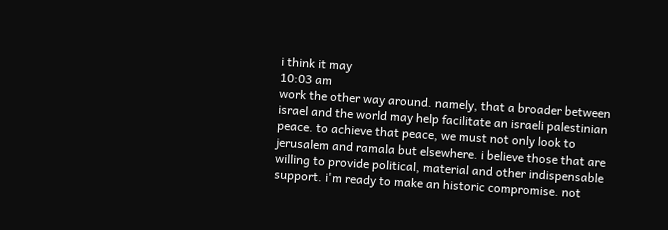i think it may
10:03 am
work the other way around. namely, that a broader between israel and the world may help facilitate an israeli palestinian peace. to achieve that peace, we must not only look to jerusalem and ramala but elsewhere. i believe those that are willing to provide political, material and other indispensable support. i'm ready to make an historic compromise. not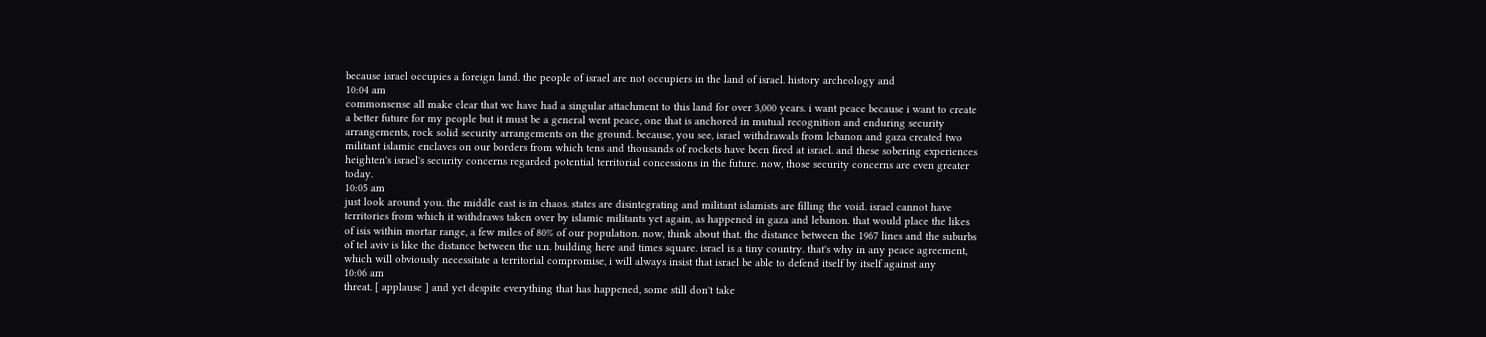because israel occupies a foreign land. the people of israel are not occupiers in the land of israel. history archeology and
10:04 am
commonsense all make clear that we have had a singular attachment to this land for over 3,000 years. i want peace because i want to create a better future for my people but it must be a general went peace, one that is anchored in mutual recognition and enduring security arrangements, rock solid security arrangements on the ground. because, you see, israel withdrawals from lebanon and gaza created two militant islamic enclaves on our borders from which tens and thousands of rockets have been fired at israel. and these sobering experiences heighten's israel's security concerns regarded potential territorial concessions in the future. now, those security concerns are even greater today.
10:05 am
just look around you. the middle east is in chaos. states are disintegrating and militant islamists are filling the void. israel cannot have territories from which it withdraws taken over by islamic militants yet again, as happened in gaza and lebanon. that would place the likes of isis within mortar range, a few miles of 80% of our population. now, think about that. the distance between the 1967 lines and the suburbs of tel aviv is like the distance between the u.n. building here and times square. israel is a tiny country. that's why in any peace agreement, which will obviously necessitate a territorial compromise, i will always insist that israel be able to defend itself by itself against any
10:06 am
threat. [ applause ] and yet despite everything that has happened, some still don't take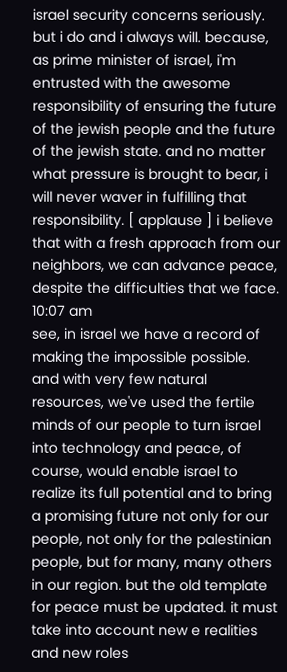israel security concerns seriously. but i do and i always will. because, as prime minister of israel, i'm entrusted with the awesome responsibility of ensuring the future of the jewish people and the future of the jewish state. and no matter what pressure is brought to bear, i will never waver in fulfilling that responsibility. [ applause ] i believe that with a fresh approach from our neighbors, we can advance peace, despite the difficulties that we face.
10:07 am
see, in israel we have a record of making the impossible possible. and with very few natural resources, we've used the fertile minds of our people to turn israel into technology and peace, of course, would enable israel to realize its full potential and to bring a promising future not only for our people, not only for the palestinian people, but for many, many others in our region. but the old template for peace must be updated. it must take into account new e realities and new roles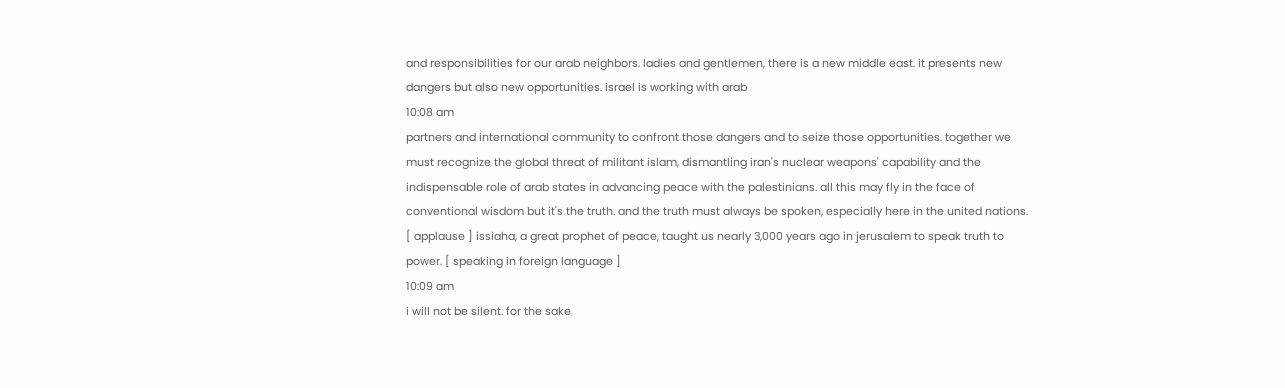and responsibilities for our arab neighbors. ladies and gentlemen, there is a new middle east. it presents new dangers but also new opportunities. israel is working with arab
10:08 am
partners and international community to confront those dangers and to seize those opportunities. together we must recognize the global threat of militant islam, dismantling iran's nuclear weapons' capability and the indispensable role of arab states in advancing peace with the palestinians. all this may fly in the face of conventional wisdom but it's the truth. and the truth must always be spoken, especially here in the united nations. [ applause ] issiaha, a great prophet of peace, taught us nearly 3,000 years ago in jerusalem to speak truth to power. [ speaking in foreign language ]
10:09 am
i will not be silent. for the sake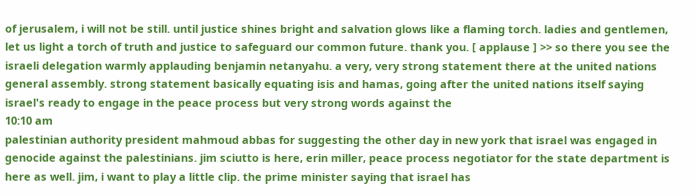of jerusalem, i will not be still. until justice shines bright and salvation glows like a flaming torch. ladies and gentlemen, let us light a torch of truth and justice to safeguard our common future. thank you. [ applause ] >> so there you see the israeli delegation warmly applauding benjamin netanyahu. a very, very strong statement there at the united nations general assembly. strong statement basically equating isis and hamas, going after the united nations itself saying israel's ready to engage in the peace process but very strong words against the
10:10 am
palestinian authority president mahmoud abbas for suggesting the other day in new york that israel was engaged in genocide against the palestinians. jim sciutto is here, erin miller, peace process negotiator for the state department is here as well. jim, i want to play a little clip. the prime minister saying that israel has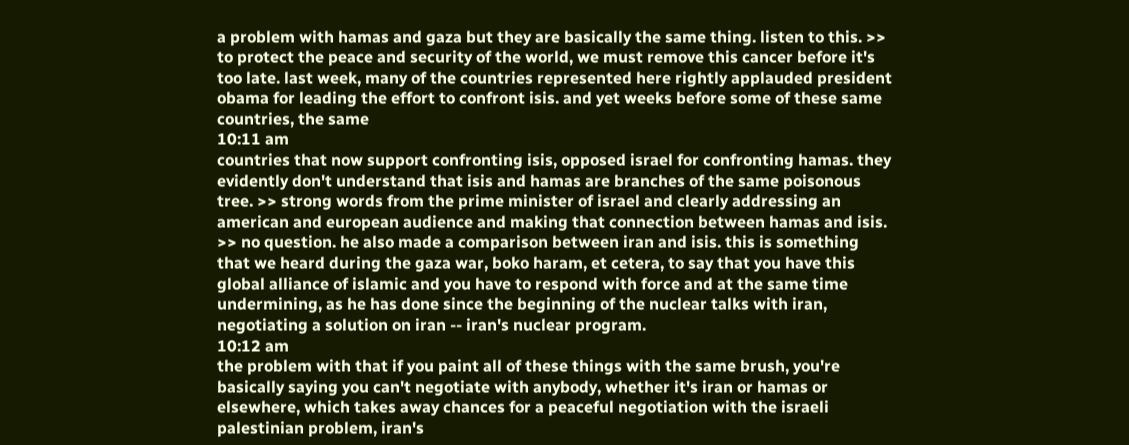a problem with hamas and gaza but they are basically the same thing. listen to this. >> to protect the peace and security of the world, we must remove this cancer before it's too late. last week, many of the countries represented here rightly applauded president obama for leading the effort to confront isis. and yet weeks before some of these same countries, the same
10:11 am
countries that now support confronting isis, opposed israel for confronting hamas. they evidently don't understand that isis and hamas are branches of the same poisonous tree. >> strong words from the prime minister of israel and clearly addressing an american and european audience and making that connection between hamas and isis. >> no question. he also made a comparison between iran and isis. this is something that we heard during the gaza war, boko haram, et cetera, to say that you have this global alliance of islamic and you have to respond with force and at the same time undermining, as he has done since the beginning of the nuclear talks with iran, negotiating a solution on iran -- iran's nuclear program.
10:12 am
the problem with that if you paint all of these things with the same brush, you're basically saying you can't negotiate with anybody, whether it's iran or hamas or elsewhere, which takes away chances for a peaceful negotiation with the israeli palestinian problem, iran's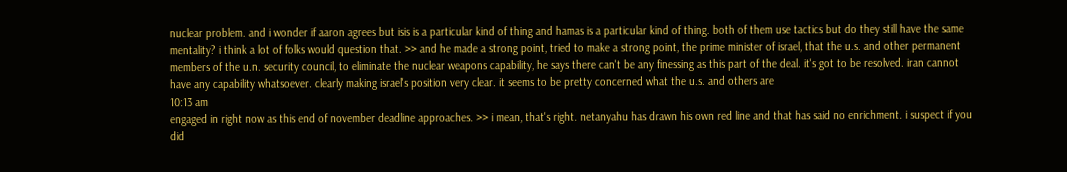nuclear problem. and i wonder if aaron agrees but isis is a particular kind of thing and hamas is a particular kind of thing. both of them use tactics but do they still have the same mentality? i think a lot of folks would question that. >> and he made a strong point, tried to make a strong point, the prime minister of israel, that the u.s. and other permanent members of the u.n. security council, to eliminate the nuclear weapons capability, he says there can't be any finessing as this part of the deal. it's got to be resolved. iran cannot have any capability whatsoever. clearly making israel's position very clear. it seems to be pretty concerned what the u.s. and others are
10:13 am
engaged in right now as this end of november deadline approaches. >> i mean, that's right. netanyahu has drawn his own red line and that has said no enrichment. i suspect if you did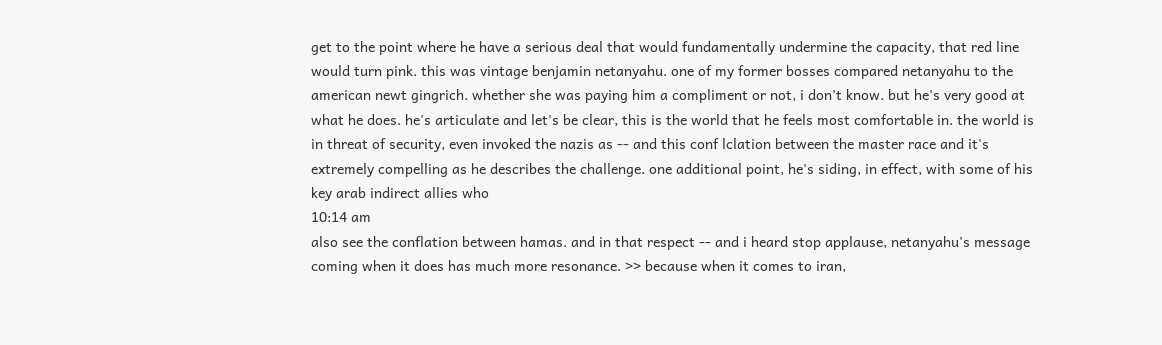get to the point where he have a serious deal that would fundamentally undermine the capacity, that red line would turn pink. this was vintage benjamin netanyahu. one of my former bosses compared netanyahu to the american newt gingrich. whether she was paying him a compliment or not, i don't know. but he's very good at what he does. he's articulate and let's be clear, this is the world that he feels most comfortable in. the world is in threat of security, even invoked the nazis as -- and this conf lclation between the master race and it's extremely compelling as he describes the challenge. one additional point, he's siding, in effect, with some of his key arab indirect allies who
10:14 am
also see the conflation between hamas. and in that respect -- and i heard stop applause, netanyahu's message coming when it does has much more resonance. >> because when it comes to iran,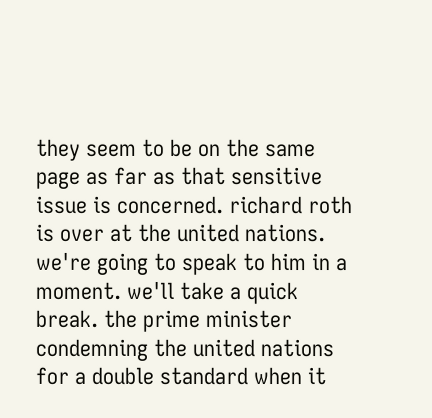they seem to be on the same page as far as that sensitive issue is concerned. richard roth is over at the united nations. we're going to speak to him in a moment. we'll take a quick break. the prime minister condemning the united nations for a double standard when it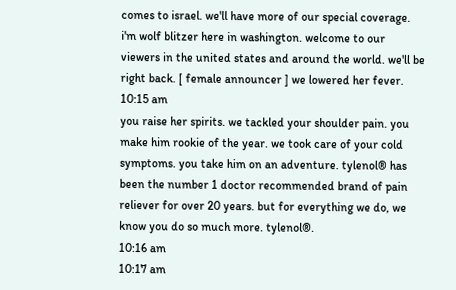comes to israel. we'll have more of our special coverage. i'm wolf blitzer here in washington. welcome to our viewers in the united states and around the world. we'll be right back. [ female announcer ] we lowered her fever.
10:15 am
you raise her spirits. we tackled your shoulder pain. you make him rookie of the year. we took care of your cold symptoms. you take him on an adventure. tylenol® has been the number 1 doctor recommended brand of pain reliever for over 20 years. but for everything we do, we know you do so much more. tylenol®.
10:16 am
10:17 am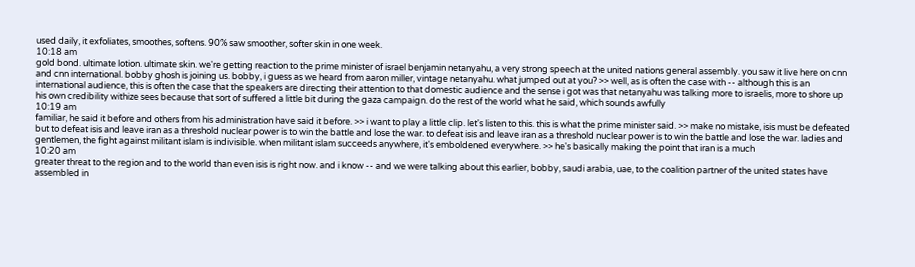used daily, it exfoliates, smoothes, softens. 90% saw smoother, softer skin in one week.
10:18 am
gold bond. ultimate lotion. ultimate skin. we're getting reaction to the prime minister of israel benjamin netanyahu, a very strong speech at the united nations general assembly. you saw it live here on cnn and cnn international. bobby ghosh is joining us. bobby, i guess as we heard from aaron miller, vintage netanyahu. what jumped out at you? >> well, as is often the case with -- although this is an international audience, this is often the case that the speakers are directing their attention to that domestic audience and the sense i got was that netanyahu was talking more to israelis, more to shore up his own credibility withize sees because that sort of suffered a little bit during the gaza campaign. do the rest of the world what he said, which sounds awfully
10:19 am
familiar, he said it before and others from his administration have said it before. >> i want to play a little clip. let's listen to this. this is what the prime minister said. >> make no mistake, isis must be defeated but to defeat isis and leave iran as a threshold nuclear power is to win the battle and lose the war. to defeat isis and leave iran as a threshold nuclear power is to win the battle and lose the war. ladies and gentlemen, the fight against militant islam is indivisible. when militant islam succeeds anywhere, it's emboldened everywhere. >> he's basically making the point that iran is a much
10:20 am
greater threat to the region and to the world than even isis is right now. and i know -- and we were talking about this earlier, bobby, saudi arabia, uae, to the coalition partner of the united states have assembled in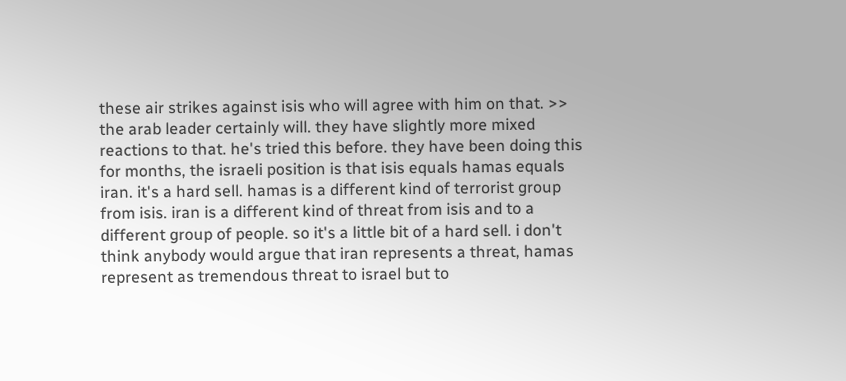these air strikes against isis who will agree with him on that. >> the arab leader certainly will. they have slightly more mixed reactions to that. he's tried this before. they have been doing this for months, the israeli position is that isis equals hamas equals iran. it's a hard sell. hamas is a different kind of terrorist group from isis. iran is a different kind of threat from isis and to a different group of people. so it's a little bit of a hard sell. i don't think anybody would argue that iran represents a threat, hamas represent as tremendous threat to israel but to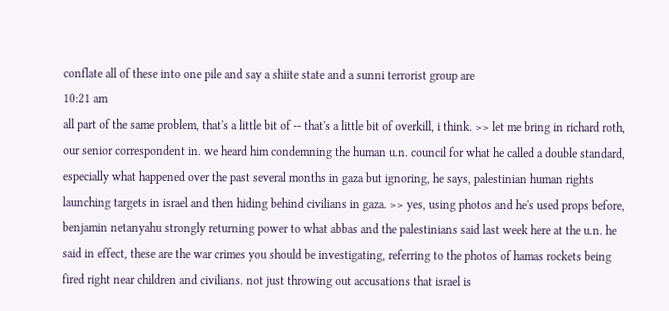conflate all of these into one pile and say a shiite state and a sunni terrorist group are
10:21 am
all part of the same problem, that's a little bit of -- that's a little bit of overkill, i think. >> let me bring in richard roth, our senior correspondent in. we heard him condemning the human u.n. council for what he called a double standard, especially what happened over the past several months in gaza but ignoring, he says, palestinian human rights launching targets in israel and then hiding behind civilians in gaza. >> yes, using photos and he's used props before, benjamin netanyahu strongly returning power to what abbas and the palestinians said last week here at the u.n. he said in effect, these are the war crimes you should be investigating, referring to the photos of hamas rockets being fired right near children and civilians. not just throwing out accusations that israel is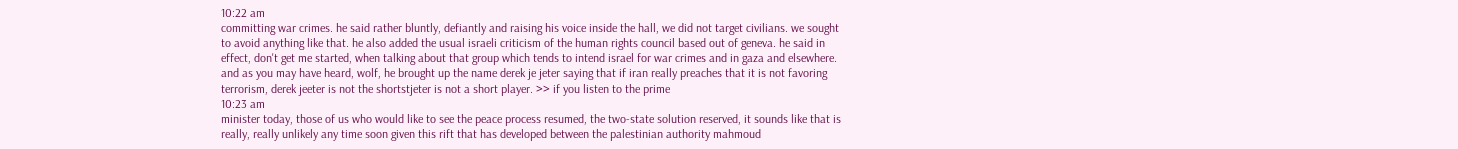10:22 am
committing war crimes. he said rather bluntly, defiantly and raising his voice inside the hall, we did not target civilians. we sought to avoid anything like that. he also added the usual israeli criticism of the human rights council based out of geneva. he said in effect, don't get me started, when talking about that group which tends to intend israel for war crimes and in gaza and elsewhere. and as you may have heard, wolf, he brought up the name derek je jeter saying that if iran really preaches that it is not favoring terrorism, derek jeeter is not the shortstjeter is not a short player. >> if you listen to the prime
10:23 am
minister today, those of us who would like to see the peace process resumed, the two-state solution reserved, it sounds like that is really, really unlikely any time soon given this rift that has developed between the palestinian authority mahmoud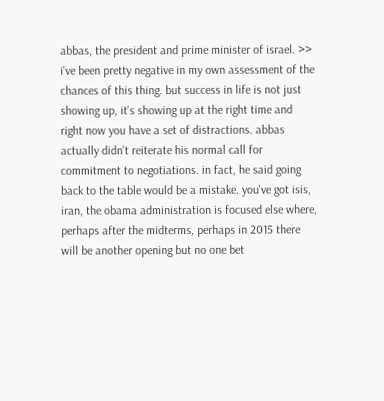abbas, the president and prime minister of israel. >> i've been pretty negative in my own assessment of the chances of this thing. but success in life is not just showing up, it's showing up at the right time and right now you have a set of distractions. abbas actually didn't reiterate his normal call for commitment to negotiations. in fact, he said going back to the table would be a mistake. you've got isis, iran, the obama administration is focused else where, perhaps after the midterms, perhaps in 2015 there will be another opening but no one bet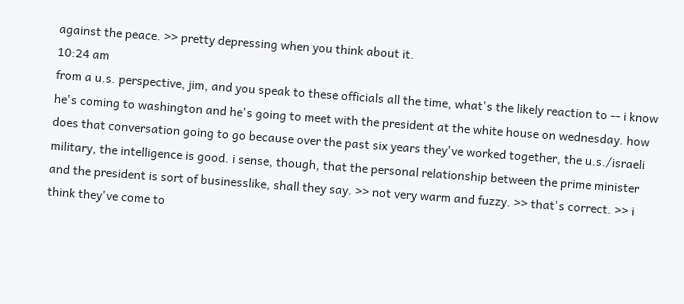against the peace. >> pretty depressing when you think about it.
10:24 am
from a u.s. perspective, jim, and you speak to these officials all the time, what's the likely reaction to -- i know he's coming to washington and he's going to meet with the president at the white house on wednesday. how does that conversation going to go because over the past six years they've worked together, the u.s./israeli military, the intelligence is good. i sense, though, that the personal relationship between the prime minister and the president is sort of businesslike, shall they say. >> not very warm and fuzzy. >> that's correct. >> i think they've come to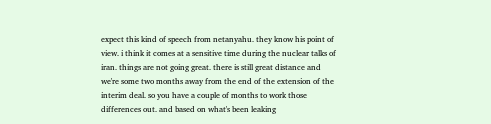expect this kind of speech from netanyahu. they know his point of view. i think it comes at a sensitive time during the nuclear talks of iran. things are not going great. there is still great distance and we're some two months away from the end of the extension of the interim deal. so you have a couple of months to work those differences out. and based on what's been leaking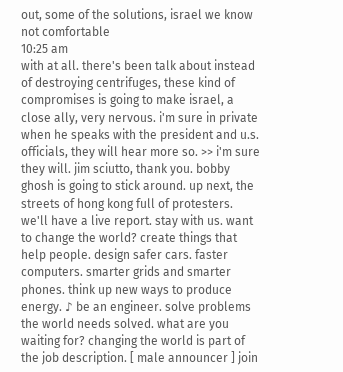out, some of the solutions, israel we know not comfortable
10:25 am
with at all. there's been talk about instead of destroying centrifuges, these kind of compromises is going to make israel, a close ally, very nervous. i'm sure in private when he speaks with the president and u.s. officials, they will hear more so. >> i'm sure they will. jim sciutto, thank you. bobby ghosh is going to stick around. up next, the streets of hong kong full of protesters. we'll have a live report. stay with us. want to change the world? create things that help people. design safer cars. faster computers. smarter grids and smarter phones. think up new ways to produce energy. ♪ be an engineer. solve problems the world needs solved. what are you waiting for? changing the world is part of the job description. [ male announcer ] join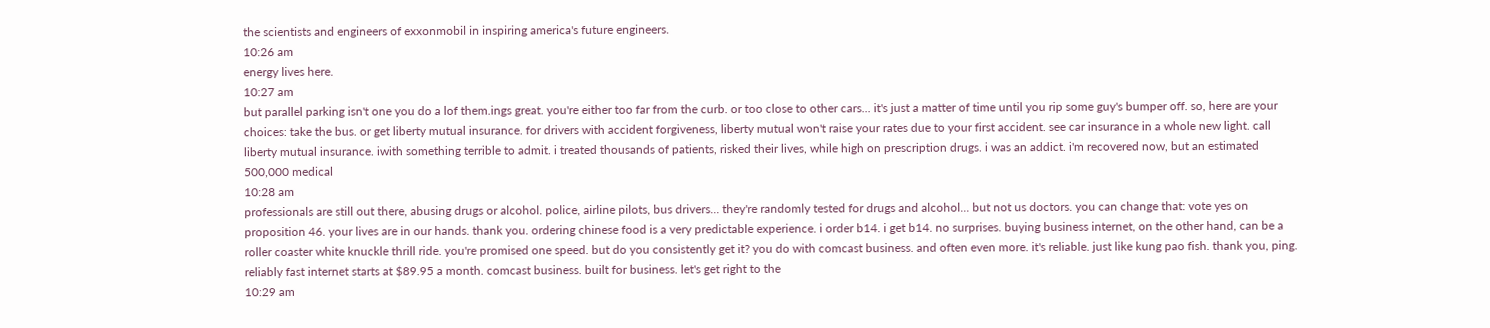the scientists and engineers of exxonmobil in inspiring america's future engineers.
10:26 am
energy lives here.
10:27 am
but parallel parking isn't one you do a lof them.ings great. you're either too far from the curb. or too close to other cars... it's just a matter of time until you rip some guy's bumper off. so, here are your choices: take the bus. or get liberty mutual insurance. for drivers with accident forgiveness, liberty mutual won't raise your rates due to your first accident. see car insurance in a whole new light. call liberty mutual insurance. iwith something terrible to admit. i treated thousands of patients, risked their lives, while high on prescription drugs. i was an addict. i'm recovered now, but an estimated 500,000 medical
10:28 am
professionals are still out there, abusing drugs or alcohol. police, airline pilots, bus drivers... they're randomly tested for drugs and alcohol... but not us doctors. you can change that: vote yes on proposition 46. your lives are in our hands. thank you. ordering chinese food is a very predictable experience. i order b14. i get b14. no surprises. buying business internet, on the other hand, can be a roller coaster white knuckle thrill ride. you're promised one speed. but do you consistently get it? you do with comcast business. and often even more. it's reliable. just like kung pao fish. thank you, ping. reliably fast internet starts at $89.95 a month. comcast business. built for business. let's get right to the
10:29 am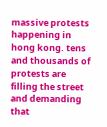massive protests happening in hong kong. tens and thousands of protests are filling the street and demanding that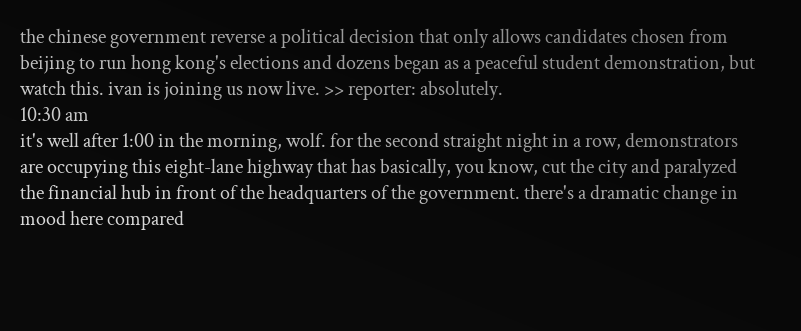the chinese government reverse a political decision that only allows candidates chosen from beijing to run hong kong's elections and dozens began as a peaceful student demonstration, but watch this. ivan is joining us now live. >> reporter: absolutely.
10:30 am
it's well after 1:00 in the morning, wolf. for the second straight night in a row, demonstrators are occupying this eight-lane highway that has basically, you know, cut the city and paralyzed the financial hub in front of the headquarters of the government. there's a dramatic change in mood here compared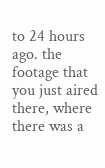to 24 hours ago. the footage that you just aired there, where there was a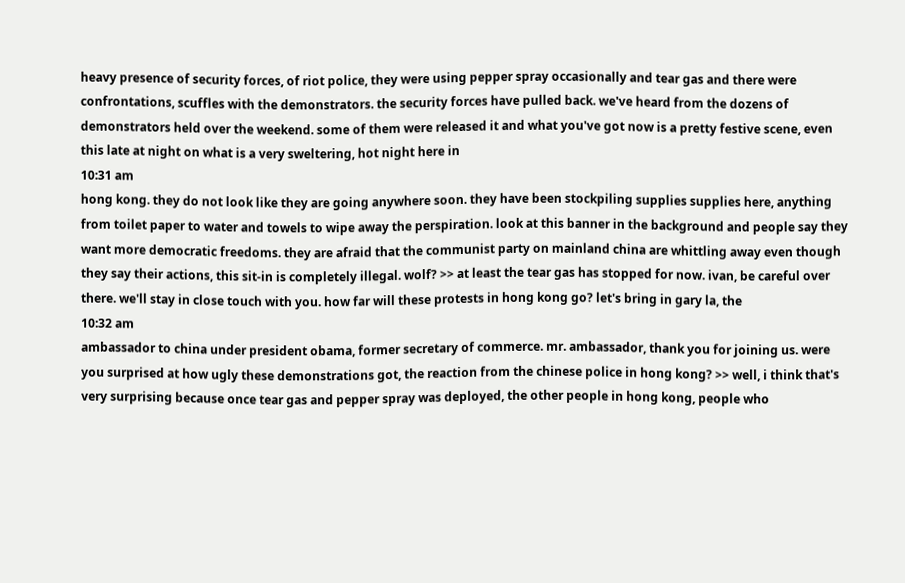heavy presence of security forces, of riot police, they were using pepper spray occasionally and tear gas and there were confrontations, scuffles with the demonstrators. the security forces have pulled back. we've heard from the dozens of demonstrators held over the weekend. some of them were released it and what you've got now is a pretty festive scene, even this late at night on what is a very sweltering, hot night here in
10:31 am
hong kong. they do not look like they are going anywhere soon. they have been stockpiling supplies supplies here, anything from toilet paper to water and towels to wipe away the perspiration. look at this banner in the background and people say they want more democratic freedoms. they are afraid that the communist party on mainland china are whittling away even though they say their actions, this sit-in is completely illegal. wolf? >> at least the tear gas has stopped for now. ivan, be careful over there. we'll stay in close touch with you. how far will these protests in hong kong go? let's bring in gary la, the
10:32 am
ambassador to china under president obama, former secretary of commerce. mr. ambassador, thank you for joining us. were you surprised at how ugly these demonstrations got, the reaction from the chinese police in hong kong? >> well, i think that's very surprising because once tear gas and pepper spray was deployed, the other people in hong kong, people who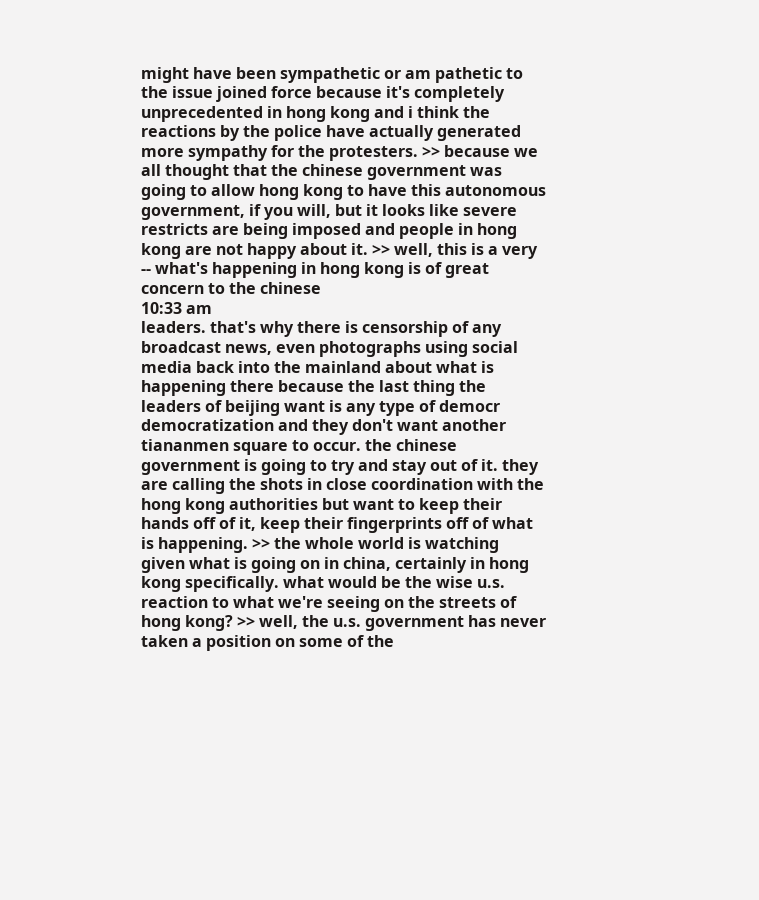might have been sympathetic or am pathetic to the issue joined force because it's completely unprecedented in hong kong and i think the reactions by the police have actually generated more sympathy for the protesters. >> because we all thought that the chinese government was going to allow hong kong to have this autonomous government, if you will, but it looks like severe restricts are being imposed and people in hong kong are not happy about it. >> well, this is a very -- what's happening in hong kong is of great concern to the chinese
10:33 am
leaders. that's why there is censorship of any broadcast news, even photographs using social media back into the mainland about what is happening there because the last thing the leaders of beijing want is any type of democr democratization and they don't want another tiananmen square to occur. the chinese government is going to try and stay out of it. they are calling the shots in close coordination with the hong kong authorities but want to keep their hands off of it, keep their fingerprints off of what is happening. >> the whole world is watching given what is going on in china, certainly in hong kong specifically. what would be the wise u.s. reaction to what we're seeing on the streets of hong kong? >> well, the u.s. government has never taken a position on some of the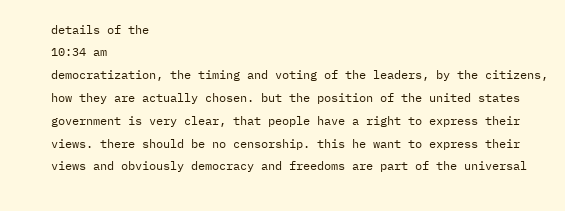details of the
10:34 am
democratization, the timing and voting of the leaders, by the citizens, how they are actually chosen. but the position of the united states government is very clear, that people have a right to express their views. there should be no censorship. this he want to express their views and obviously democracy and freedoms are part of the universal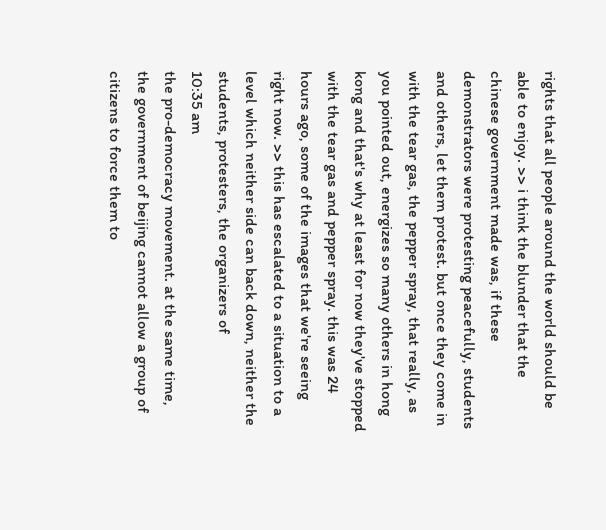rights that all people around the world should be able to enjoy. >> i think the blunder that the chinese government made was, if these demonstrators were protesting peacefully, students and others, let them protest. but once they come in with the tear gas, the pepper spray, that really, as you pointed out, energizes so many others in hong kong and that's why at least for now they've stopped with the tear gas and pepper spray. this was 24 hours ago, some of the images that we're seeing right now. >> this has escalated to a situation to a level which neither side can back down, neither the students, protesters, the organizers of
10:35 am
the pro-democracy movement. at the same time, the government of beijing cannot allow a group of citizens to force them to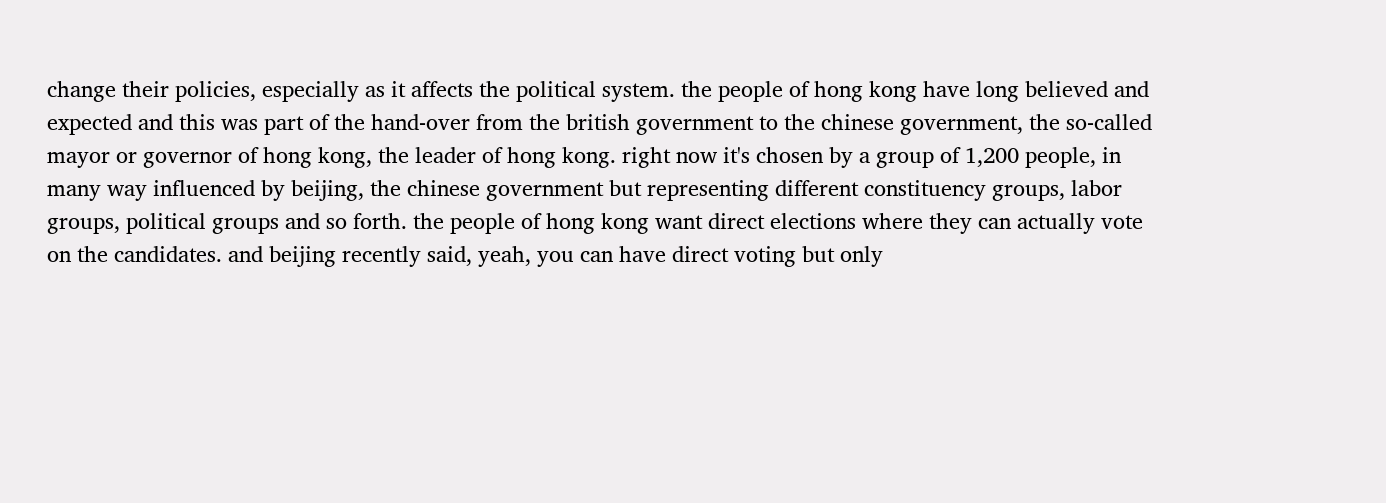change their policies, especially as it affects the political system. the people of hong kong have long believed and expected and this was part of the hand-over from the british government to the chinese government, the so-called mayor or governor of hong kong, the leader of hong kong. right now it's chosen by a group of 1,200 people, in many way influenced by beijing, the chinese government but representing different constituency groups, labor groups, political groups and so forth. the people of hong kong want direct elections where they can actually vote on the candidates. and beijing recently said, yeah, you can have direct voting but only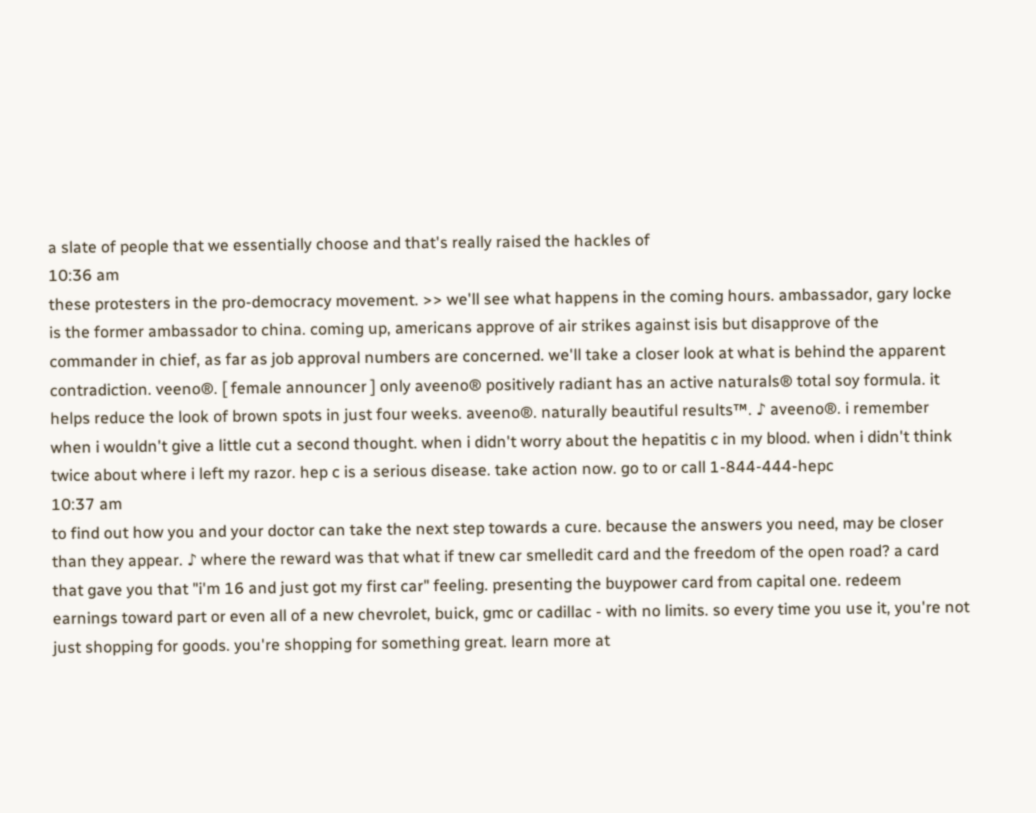a slate of people that we essentially choose and that's really raised the hackles of
10:36 am
these protesters in the pro-democracy movement. >> we'll see what happens in the coming hours. ambassador, gary locke is the former ambassador to china. coming up, americans approve of air strikes against isis but disapprove of the commander in chief, as far as job approval numbers are concerned. we'll take a closer look at what is behind the apparent contradiction. veeno®. [ female announcer ] only aveeno® positively radiant has an active naturals® total soy formula. it helps reduce the look of brown spots in just four weeks. aveeno®. naturally beautiful results™. ♪ aveeno®. i remember when i wouldn't give a little cut a second thought. when i didn't worry about the hepatitis c in my blood. when i didn't think twice about where i left my razor. hep c is a serious disease. take action now. go to or call 1-844-444-hepc
10:37 am
to find out how you and your doctor can take the next step towards a cure. because the answers you need, may be closer than they appear. ♪ where the reward was that what if tnew car smelledit card and the freedom of the open road? a card that gave you that "i'm 16 and just got my first car" feeling. presenting the buypower card from capital one. redeem earnings toward part or even all of a new chevrolet, buick, gmc or cadillac - with no limits. so every time you use it, you're not just shopping for goods. you're shopping for something great. learn more at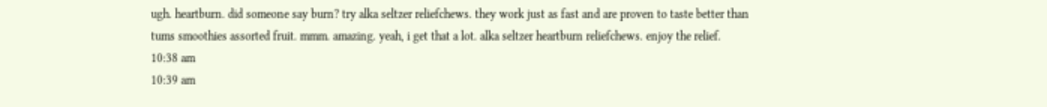ugh. heartburn. did someone say burn? try alka seltzer reliefchews. they work just as fast and are proven to taste better than tums smoothies assorted fruit. mmm. amazing. yeah, i get that a lot. alka seltzer heartburn reliefchews. enjoy the relief.
10:38 am
10:39 am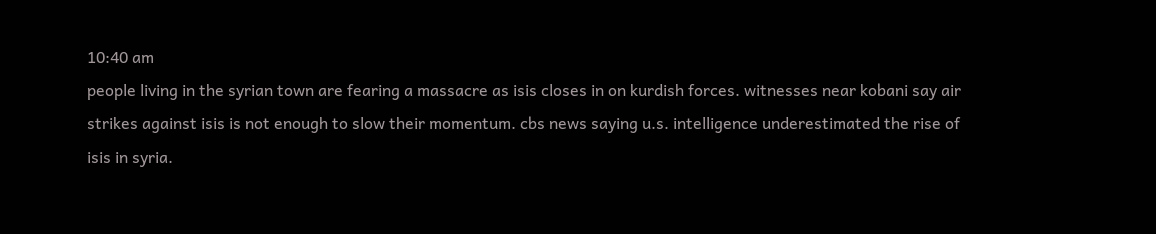10:40 am
people living in the syrian town are fearing a massacre as isis closes in on kurdish forces. witnesses near kobani say air strikes against isis is not enough to slow their momentum. cbs news saying u.s. intelligence underestimated the rise of isis in syria.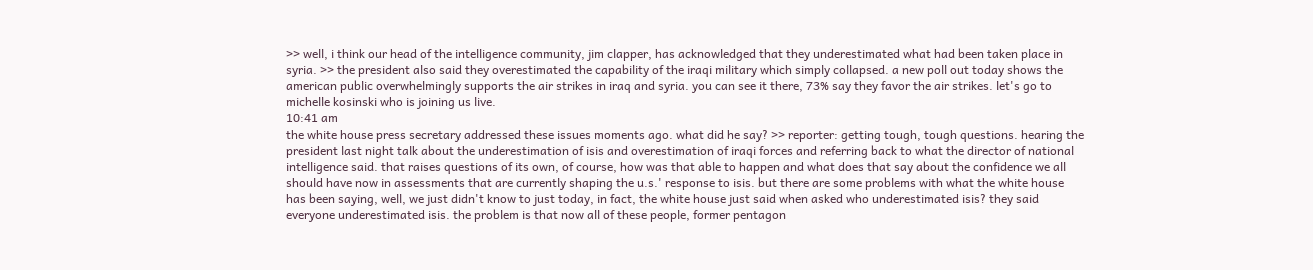>> well, i think our head of the intelligence community, jim clapper, has acknowledged that they underestimated what had been taken place in syria. >> the president also said they overestimated the capability of the iraqi military which simply collapsed. a new poll out today shows the american public overwhelmingly supports the air strikes in iraq and syria. you can see it there, 73% say they favor the air strikes. let's go to michelle kosinski who is joining us live.
10:41 am
the white house press secretary addressed these issues moments ago. what did he say? >> reporter: getting tough, tough questions. hearing the president last night talk about the underestimation of isis and overestimation of iraqi forces and referring back to what the director of national intelligence said. that raises questions of its own, of course, how was that able to happen and what does that say about the confidence we all should have now in assessments that are currently shaping the u.s.' response to isis. but there are some problems with what the white house has been saying, well, we just didn't know to just today, in fact, the white house just said when asked who underestimated isis? they said everyone underestimated isis. the problem is that now all of these people, former pentagon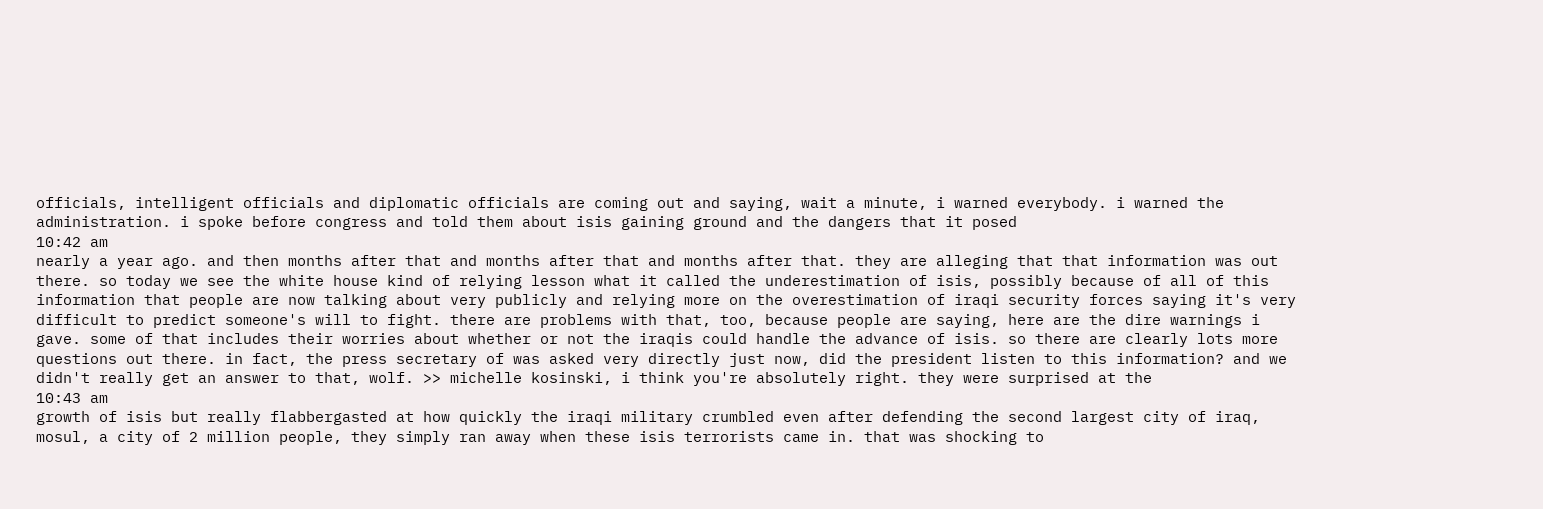officials, intelligent officials and diplomatic officials are coming out and saying, wait a minute, i warned everybody. i warned the administration. i spoke before congress and told them about isis gaining ground and the dangers that it posed
10:42 am
nearly a year ago. and then months after that and months after that and months after that. they are alleging that that information was out there. so today we see the white house kind of relying lesson what it called the underestimation of isis, possibly because of all of this information that people are now talking about very publicly and relying more on the overestimation of iraqi security forces saying it's very difficult to predict someone's will to fight. there are problems with that, too, because people are saying, here are the dire warnings i gave. some of that includes their worries about whether or not the iraqis could handle the advance of isis. so there are clearly lots more questions out there. in fact, the press secretary of was asked very directly just now, did the president listen to this information? and we didn't really get an answer to that, wolf. >> michelle kosinski, i think you're absolutely right. they were surprised at the
10:43 am
growth of isis but really flabbergasted at how quickly the iraqi military crumbled even after defending the second largest city of iraq, mosul, a city of 2 million people, they simply ran away when these isis terrorists came in. that was shocking to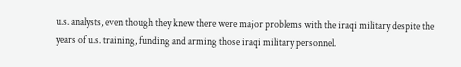u.s. analysts, even though they knew there were major problems with the iraqi military despite the years of u.s. training, funding and arming those iraqi military personnel.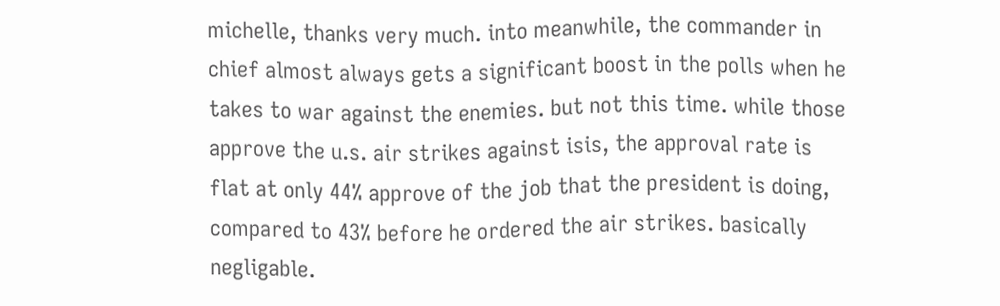michelle, thanks very much. into meanwhile, the commander in chief almost always gets a significant boost in the polls when he takes to war against the enemies. but not this time. while those approve the u.s. air strikes against isis, the approval rate is flat at only 44% approve of the job that the president is doing, compared to 43% before he ordered the air strikes. basically negligable.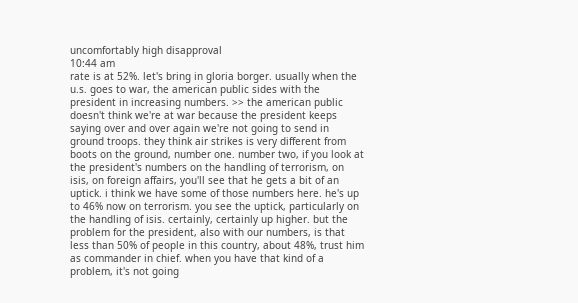uncomfortably high disapproval
10:44 am
rate is at 52%. let's bring in gloria borger. usually when the u.s. goes to war, the american public sides with the president in increasing numbers. >> the american public doesn't think we're at war because the president keeps saying over and over again we're not going to send in ground troops. they think air strikes is very different from boots on the ground, number one. number two, if you look at the president's numbers on the handling of terrorism, on isis, on foreign affairs, you'll see that he gets a bit of an uptick. i think we have some of those numbers here. he's up to 46% now on terrorism. you see the uptick, particularly on the handling of isis. certainly, certainly up higher. but the problem for the president, also with our numbers, is that less than 50% of people in this country, about 48%, trust him as commander in chief. when you have that kind of a problem, it's not going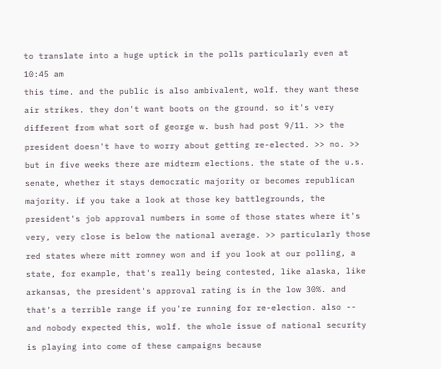to translate into a huge uptick in the polls particularly even at
10:45 am
this time. and the public is also ambivalent, wolf. they want these air strikes. they don't want boots on the ground. so it's very different from what sort of george w. bush had post 9/11. >> the president doesn't have to worry about getting re-elected. >> no. >> but in five weeks there are midterm elections. the state of the u.s. senate, whether it stays democratic majority or becomes republican majority. if you take a look at those key battlegrounds, the president's job approval numbers in some of those states where it's very, very close is below the national average. >> particularly those red states where mitt romney won and if you look at our polling, a state, for example, that's really being contested, like alaska, like arkansas, the president's approval rating is in the low 30%. and that's a terrible range if you're running for re-election. also -- and nobody expected this, wolf. the whole issue of national security is playing into come of these campaigns because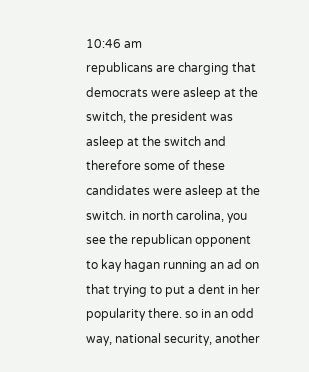10:46 am
republicans are charging that democrats were asleep at the switch, the president was asleep at the switch and therefore some of these candidates were asleep at the switch. in north carolina, you see the republican opponent to kay hagan running an ad on that trying to put a dent in her popularity there. so in an odd way, national security, another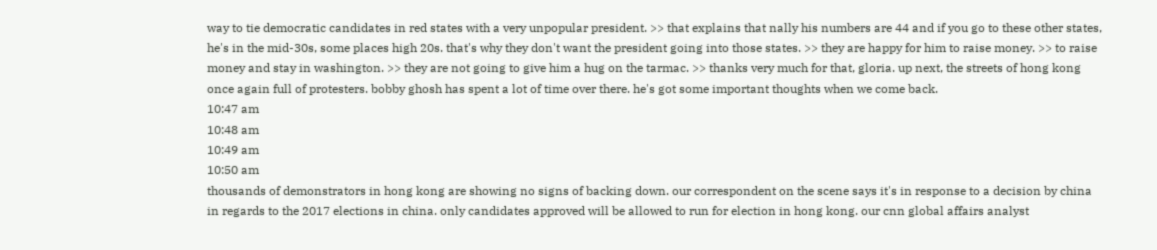way to tie democratic candidates in red states with a very unpopular president. >> that explains that nally his numbers are 44 and if you go to these other states, he's in the mid-30s, some places high 20s. that's why they don't want the president going into those states. >> they are happy for him to raise money. >> to raise money and stay in washington. >> they are not going to give him a hug on the tarmac. >> thanks very much for that, gloria. up next, the streets of hong kong once again full of protesters. bobby ghosh has spent a lot of time over there. he's got some important thoughts when we come back.
10:47 am
10:48 am
10:49 am
10:50 am
thousands of demonstrators in hong kong are showing no signs of backing down. our correspondent on the scene says it's in response to a decision by china in regards to the 2017 elections in china. only candidates approved will be allowed to run for election in hong kong. our cnn global affairs analyst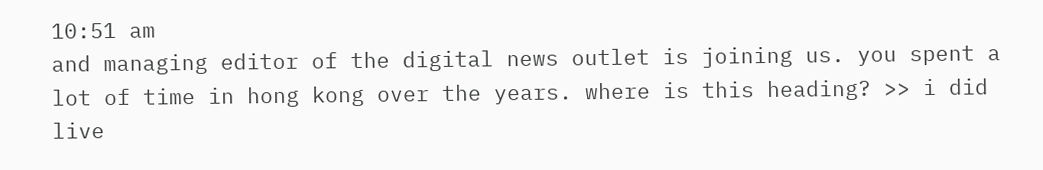10:51 am
and managing editor of the digital news outlet is joining us. you spent a lot of time in hong kong over the years. where is this heading? >> i did live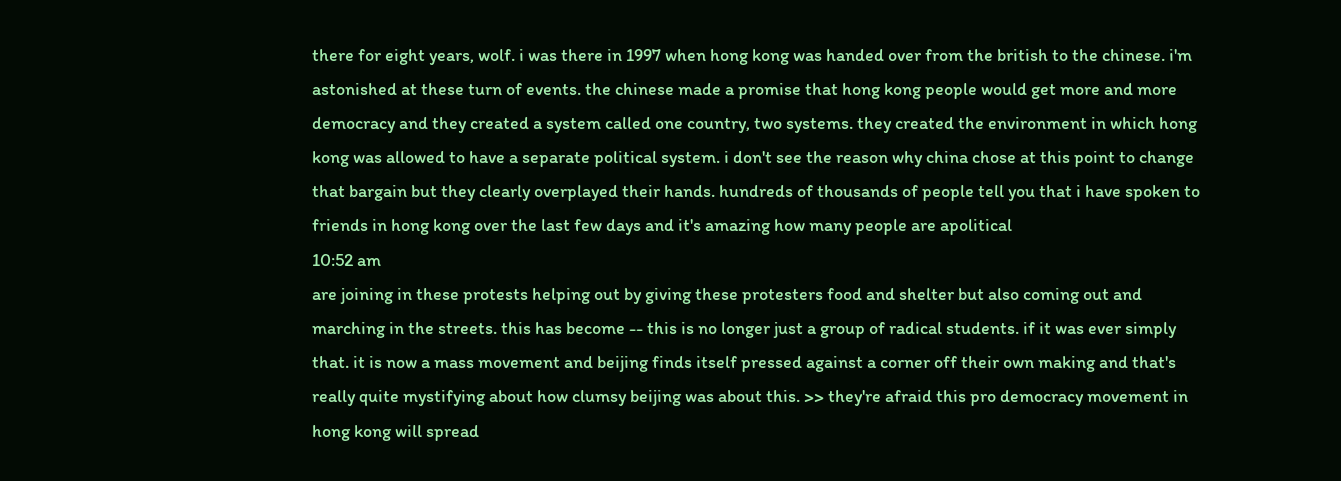there for eight years, wolf. i was there in 1997 when hong kong was handed over from the british to the chinese. i'm astonished at these turn of events. the chinese made a promise that hong kong people would get more and more democracy and they created a system called one country, two systems. they created the environment in which hong kong was allowed to have a separate political system. i don't see the reason why china chose at this point to change that bargain but they clearly overplayed their hands. hundreds of thousands of people tell you that i have spoken to friends in hong kong over the last few days and it's amazing how many people are apolitical
10:52 am
are joining in these protests helping out by giving these protesters food and shelter but also coming out and marching in the streets. this has become -- this is no longer just a group of radical students. if it was ever simply that. it is now a mass movement and beijing finds itself pressed against a corner off their own making and that's really quite mystifying about how clumsy beijing was about this. >> they're afraid this pro democracy movement in hong kong will spread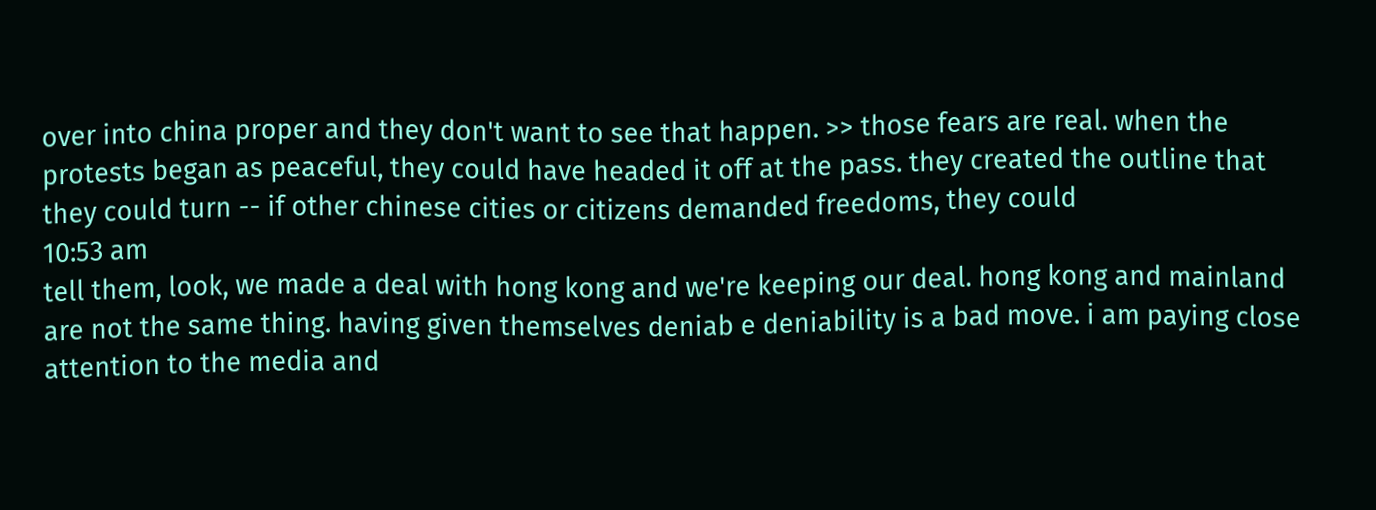over into china proper and they don't want to see that happen. >> those fears are real. when the protests began as peaceful, they could have headed it off at the pass. they created the outline that they could turn -- if other chinese cities or citizens demanded freedoms, they could
10:53 am
tell them, look, we made a deal with hong kong and we're keeping our deal. hong kong and mainland are not the same thing. having given themselves deniab e deniability is a bad move. i am paying close attention to the media and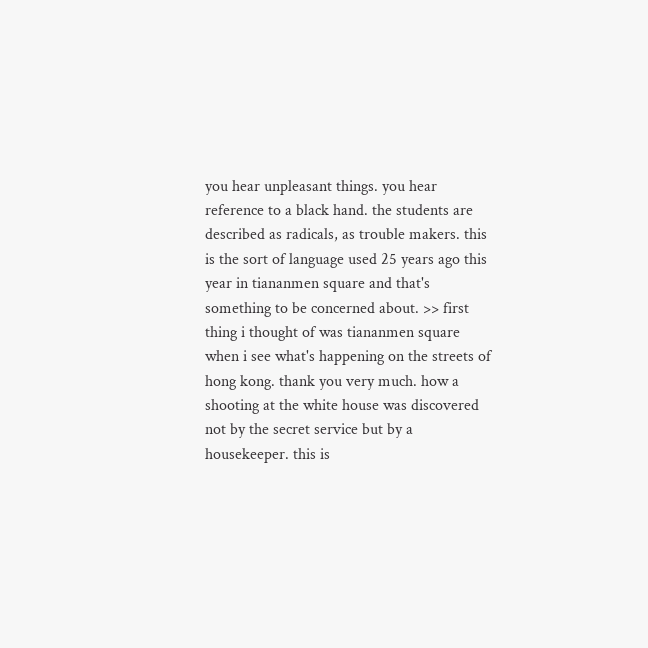you hear unpleasant things. you hear reference to a black hand. the students are described as radicals, as trouble makers. this is the sort of language used 25 years ago this year in tiananmen square and that's something to be concerned about. >> first thing i thought of was tiananmen square when i see what's happening on the streets of hong kong. thank you very much. how a shooting at the white house was discovered not by the secret service but by a housekeeper. this is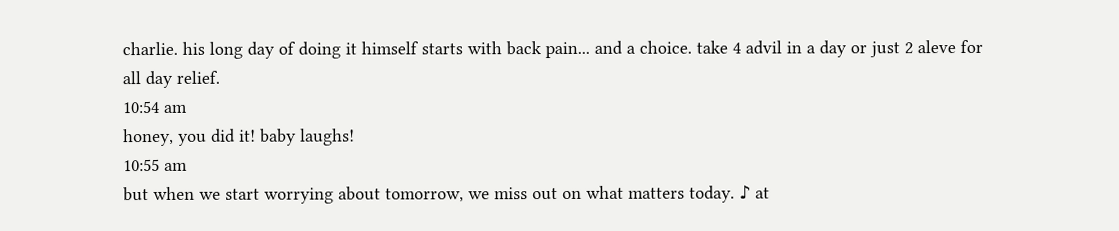charlie. his long day of doing it himself starts with back pain... and a choice. take 4 advil in a day or just 2 aleve for all day relief.
10:54 am
honey, you did it! baby laughs!
10:55 am
but when we start worrying about tomorrow, we miss out on what matters today. ♪ at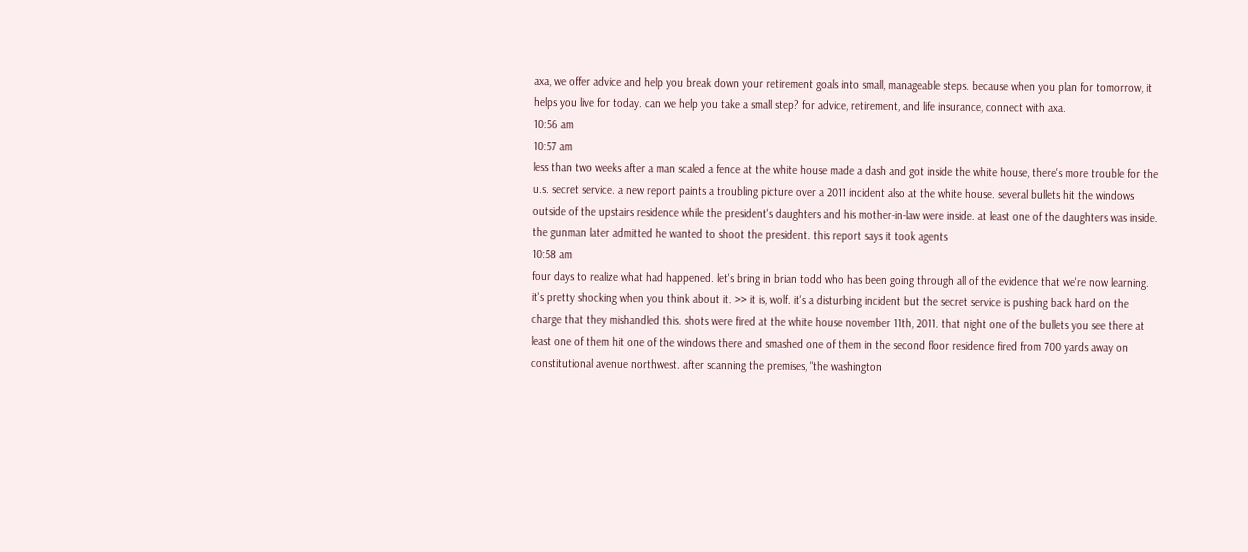axa, we offer advice and help you break down your retirement goals into small, manageable steps. because when you plan for tomorrow, it helps you live for today. can we help you take a small step? for advice, retirement, and life insurance, connect with axa.
10:56 am
10:57 am
less than two weeks after a man scaled a fence at the white house made a dash and got inside the white house, there's more trouble for the u.s. secret service. a new report paints a troubling picture over a 2011 incident also at the white house. several bullets hit the windows outside of the upstairs residence while the president's daughters and his mother-in-law were inside. at least one of the daughters was inside. the gunman later admitted he wanted to shoot the president. this report says it took agents
10:58 am
four days to realize what had happened. let's bring in brian todd who has been going through all of the evidence that we're now learning. it's pretty shocking when you think about it. >> it is, wolf. it's a disturbing incident but the secret service is pushing back hard on the charge that they mishandled this. shots were fired at the white house november 11th, 2011. that night one of the bullets you see there at least one of them hit one of the windows there and smashed one of them in the second floor residence fired from 700 yards away on constitutional avenue northwest. after scanning the premises, "the washington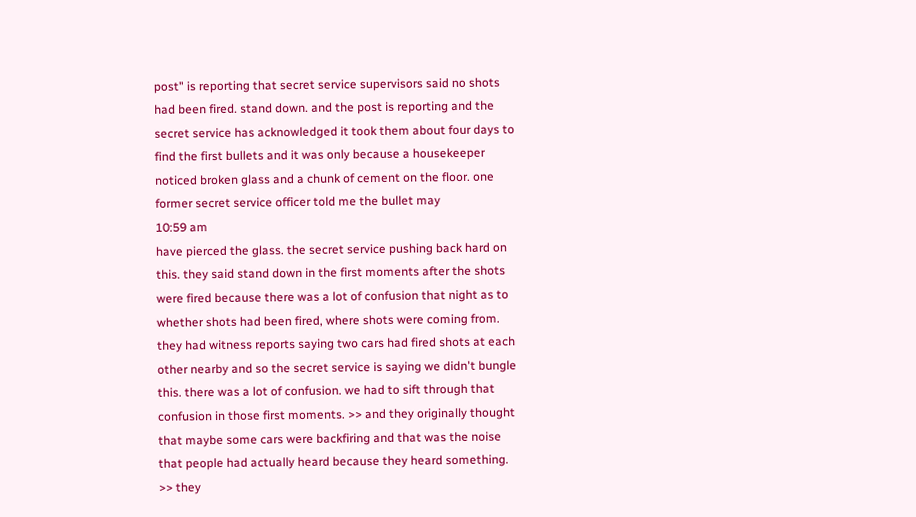post" is reporting that secret service supervisors said no shots had been fired. stand down. and the post is reporting and the secret service has acknowledged it took them about four days to find the first bullets and it was only because a housekeeper noticed broken glass and a chunk of cement on the floor. one former secret service officer told me the bullet may
10:59 am
have pierced the glass. the secret service pushing back hard on this. they said stand down in the first moments after the shots were fired because there was a lot of confusion that night as to whether shots had been fired, where shots were coming from. they had witness reports saying two cars had fired shots at each other nearby and so the secret service is saying we didn't bungle this. there was a lot of confusion. we had to sift through that confusion in those first moments. >> and they originally thought that maybe some cars were backfiring and that was the noise that people had actually heard because they heard something. >> they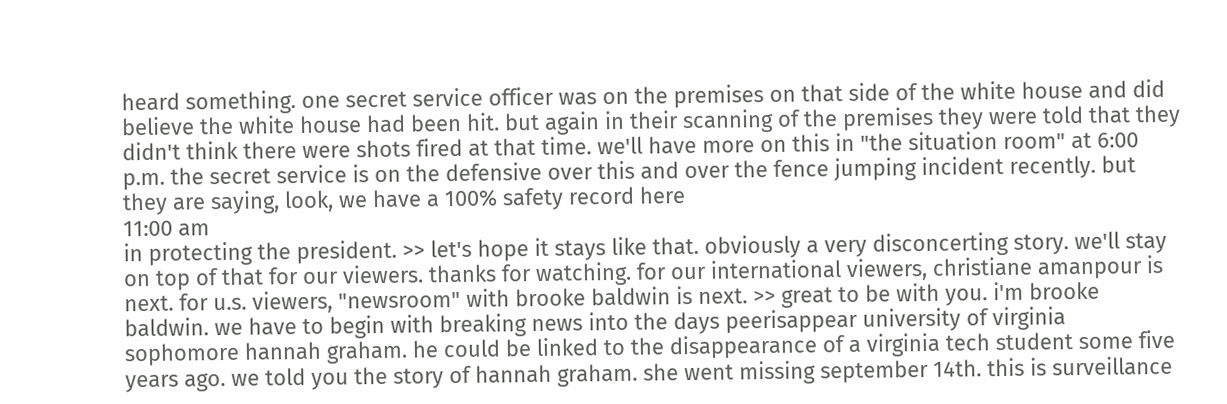heard something. one secret service officer was on the premises on that side of the white house and did believe the white house had been hit. but again in their scanning of the premises they were told that they didn't think there were shots fired at that time. we'll have more on this in "the situation room" at 6:00 p.m. the secret service is on the defensive over this and over the fence jumping incident recently. but they are saying, look, we have a 100% safety record here
11:00 am
in protecting the president. >> let's hope it stays like that. obviously a very disconcerting story. we'll stay on top of that for our viewers. thanks for watching. for our international viewers, christiane amanpour is next. for u.s. viewers, "newsroom" with brooke baldwin is next. >> great to be with you. i'm brooke baldwin. we have to begin with breaking news into the days peerisappear university of virginia sophomore hannah graham. he could be linked to the disappearance of a virginia tech student some five years ago. we told you the story of hannah graham. she went missing september 14th. this is surveillance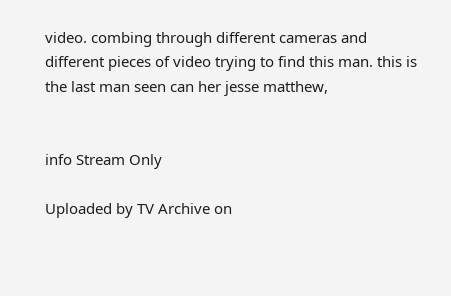video. combing through different cameras and different pieces of video trying to find this man. this is the last man seen can her jesse matthew,


info Stream Only

Uploaded by TV Archive on